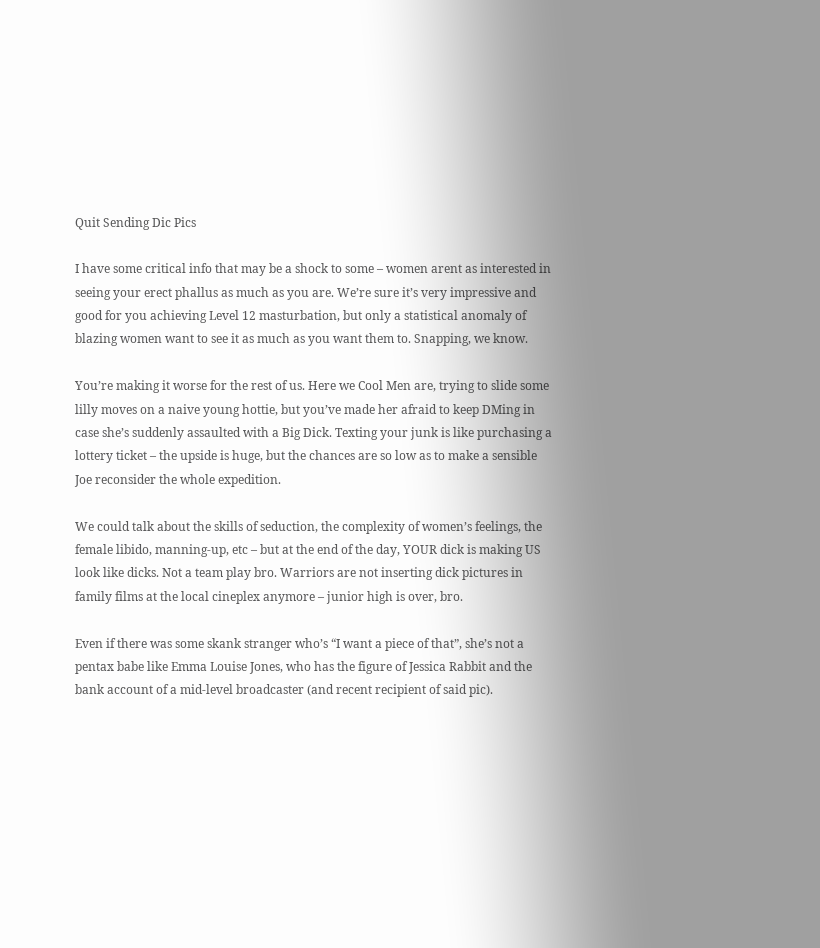Quit Sending Dic Pics

I have some critical info that may be a shock to some – women arent as interested in seeing your erect phallus as much as you are. We’re sure it’s very impressive and good for you achieving Level 12 masturbation, but only a statistical anomaly of blazing women want to see it as much as you want them to. Snapping, we know.

You’re making it worse for the rest of us. Here we Cool Men are, trying to slide some lilly moves on a naive young hottie, but you’ve made her afraid to keep DMing in case she’s suddenly assaulted with a Big Dick. Texting your junk is like purchasing a lottery ticket – the upside is huge, but the chances are so low as to make a sensible Joe reconsider the whole expedition.

We could talk about the skills of seduction, the complexity of women’s feelings, the female libido, manning-up, etc – but at the end of the day, YOUR dick is making US look like dicks. Not a team play bro. Warriors are not inserting dick pictures in family films at the local cineplex anymore – junior high is over, bro.

Even if there was some skank stranger who’s “I want a piece of that”, she’s not a pentax babe like Emma Louise Jones, who has the figure of Jessica Rabbit and the bank account of a mid-level broadcaster (and recent recipient of said pic).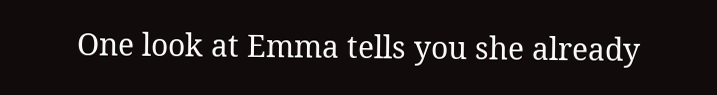One look at Emma tells you she already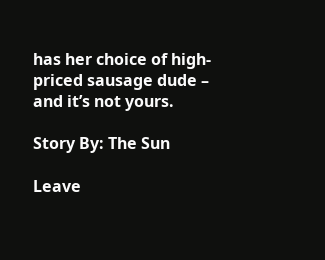has her choice of high-priced sausage dude – and it’s not yours.

Story By: The Sun

Leave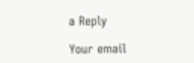a Reply

Your email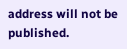address will not be published.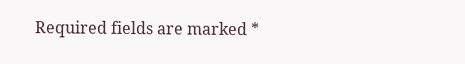Required fields are marked *